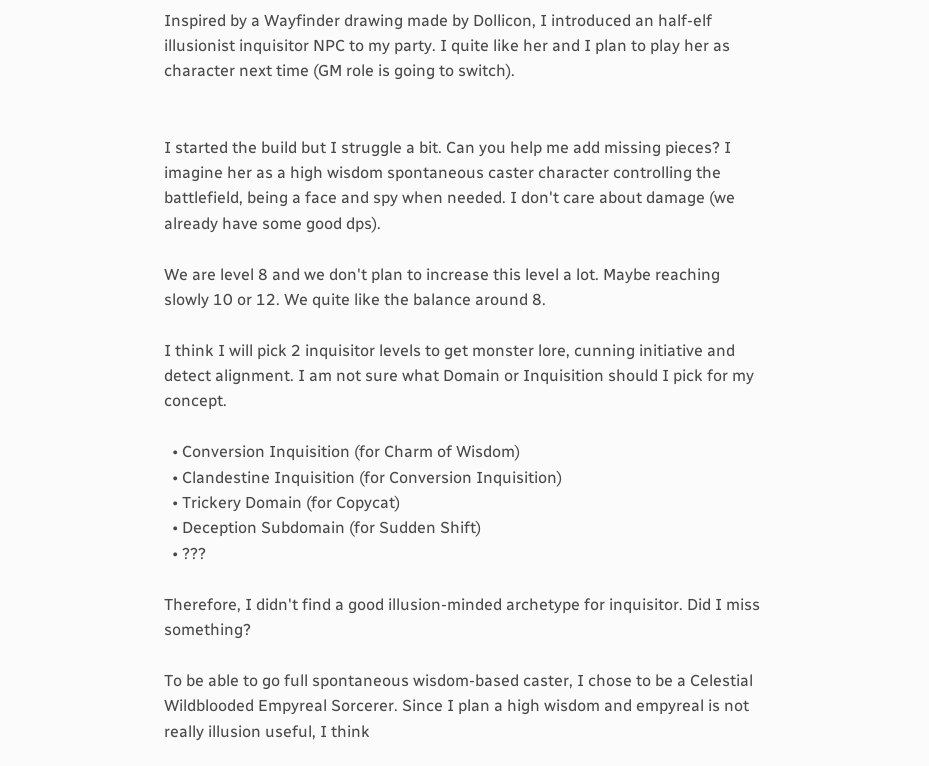Inspired by a Wayfinder drawing made by Dollicon, I introduced an half-elf illusionist inquisitor NPC to my party. I quite like her and I plan to play her as character next time (GM role is going to switch).


I started the build but I struggle a bit. Can you help me add missing pieces? I imagine her as a high wisdom spontaneous caster character controlling the battlefield, being a face and spy when needed. I don't care about damage (we already have some good dps).

We are level 8 and we don't plan to increase this level a lot. Maybe reaching slowly 10 or 12. We quite like the balance around 8.

I think I will pick 2 inquisitor levels to get monster lore, cunning initiative and detect alignment. I am not sure what Domain or Inquisition should I pick for my concept.

  • Conversion Inquisition (for Charm of Wisdom)
  • Clandestine Inquisition (for Conversion Inquisition)
  • Trickery Domain (for Copycat)
  • Deception Subdomain (for Sudden Shift)
  • ???

Therefore, I didn't find a good illusion-minded archetype for inquisitor. Did I miss something?

To be able to go full spontaneous wisdom-based caster, I chose to be a Celestial Wildblooded Empyreal Sorcerer. Since I plan a high wisdom and empyreal is not really illusion useful, I think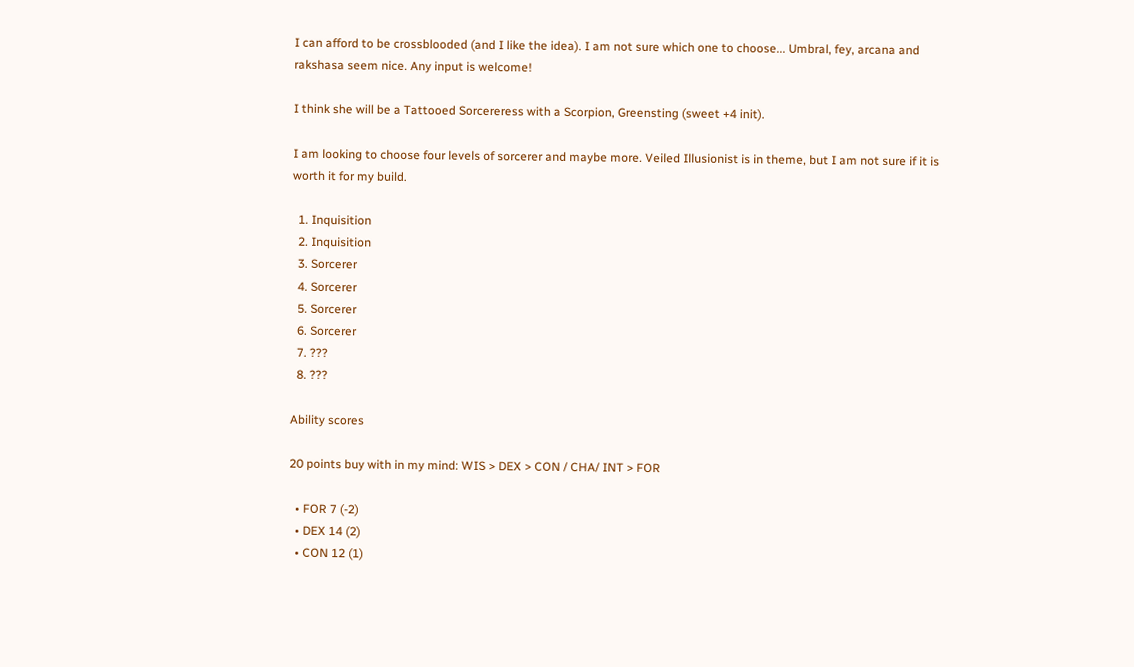I can afford to be crossblooded (and I like the idea). I am not sure which one to choose... Umbral, fey, arcana and rakshasa seem nice. Any input is welcome!

I think she will be a Tattooed Sorcereress with a Scorpion, Greensting (sweet +4 init).

I am looking to choose four levels of sorcerer and maybe more. Veiled Illusionist is in theme, but I am not sure if it is worth it for my build.

  1. Inquisition
  2. Inquisition
  3. Sorcerer
  4. Sorcerer
  5. Sorcerer
  6. Sorcerer
  7. ???
  8. ???

Ability scores

20 points buy with in my mind: WIS > DEX > CON / CHA/ INT > FOR

  • FOR 7 (-2)
  • DEX 14 (2)
  • CON 12 (1)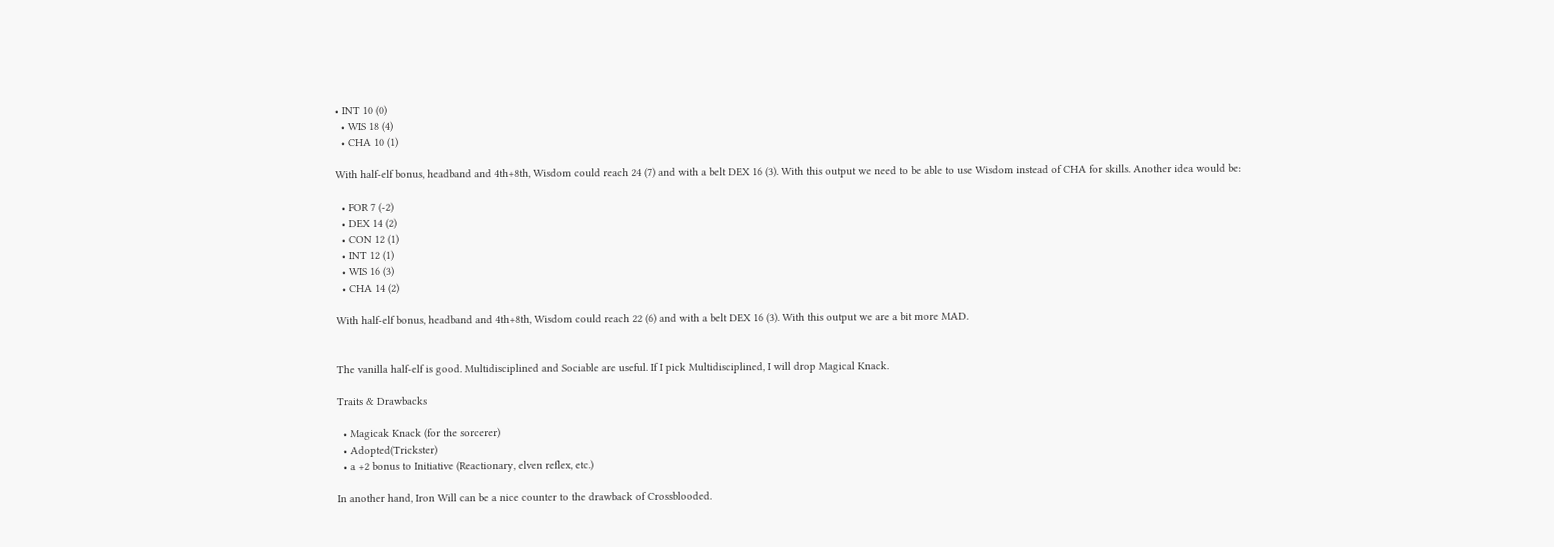• INT 10 (0)
  • WIS 18 (4)
  • CHA 10 (1)

With half-elf bonus, headband and 4th+8th, Wisdom could reach 24 (7) and with a belt DEX 16 (3). With this output we need to be able to use Wisdom instead of CHA for skills. Another idea would be:

  • FOR 7 (-2)
  • DEX 14 (2)
  • CON 12 (1)
  • INT 12 (1)
  • WIS 16 (3)
  • CHA 14 (2)

With half-elf bonus, headband and 4th+8th, Wisdom could reach 22 (6) and with a belt DEX 16 (3). With this output we are a bit more MAD.


The vanilla half-elf is good. Multidisciplined and Sociable are useful. If I pick Multidisciplined, I will drop Magical Knack.

Traits & Drawbacks

  • Magicak Knack (for the sorcerer)
  • Adopted(Trickster)
  • a +2 bonus to Initiative (Reactionary, elven reflex, etc.)

In another hand, Iron Will can be a nice counter to the drawback of Crossblooded.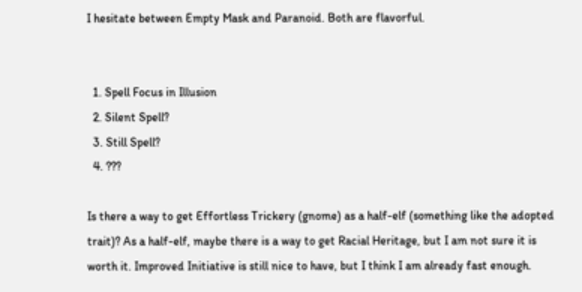I hesitate between Empty Mask and Paranoid. Both are flavorful.


  1. Spell Focus in Illusion
  2. Silent Spell?
  3. Still Spell?
  4. ???

Is there a way to get Effortless Trickery (gnome) as a half-elf (something like the adopted trait)? As a half-elf, maybe there is a way to get Racial Heritage, but I am not sure it is worth it. Improved Initiative is still nice to have, but I think I am already fast enough.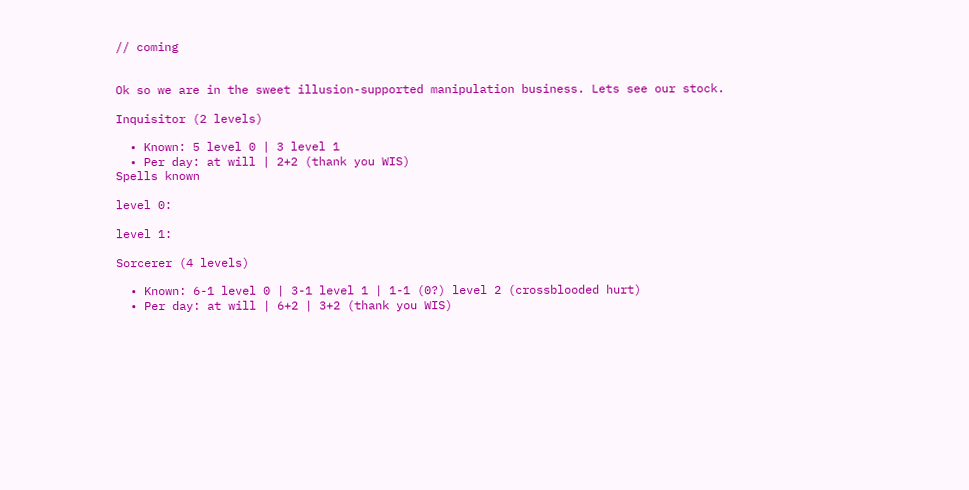// coming


Ok so we are in the sweet illusion-supported manipulation business. Lets see our stock.

Inquisitor (2 levels)

  • Known: 5 level 0 | 3 level 1
  • Per day: at will | 2+2 (thank you WIS)
Spells known

level 0:

level 1:

Sorcerer (4 levels)

  • Known: 6-1 level 0 | 3-1 level 1 | 1-1 (0?) level 2 (crossblooded hurt)
  • Per day: at will | 6+2 | 3+2 (thank you WIS)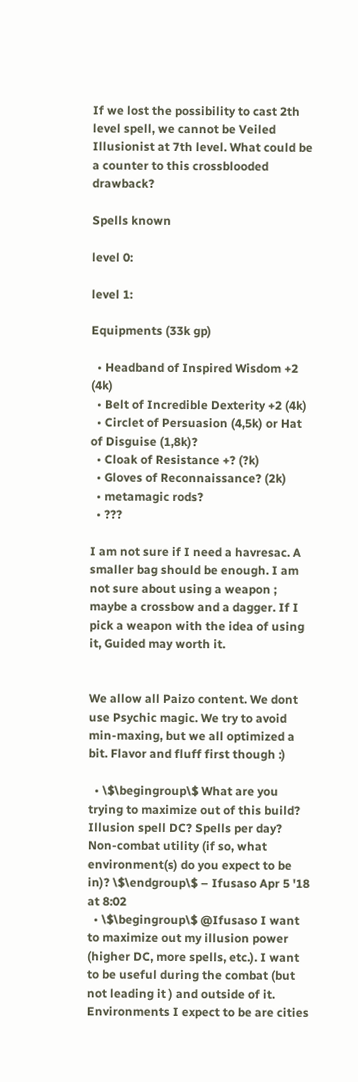If we lost the possibility to cast 2th level spell, we cannot be Veiled Illusionist at 7th level. What could be a counter to this crossblooded drawback?

Spells known

level 0:

level 1:

Equipments (33k gp)

  • Headband of Inspired Wisdom +2 (4k)
  • Belt of Incredible Dexterity +2 (4k)
  • Circlet of Persuasion (4,5k) or Hat of Disguise (1,8k)?
  • Cloak of Resistance +? (?k)
  • Gloves of Reconnaissance? (2k)
  • metamagic rods?
  • ???

I am not sure if I need a havresac. A smaller bag should be enough. I am not sure about using a weapon ; maybe a crossbow and a dagger. If I pick a weapon with the idea of using it, Guided may worth it.


We allow all Paizo content. We dont use Psychic magic. We try to avoid min-maxing, but we all optimized a bit. Flavor and fluff first though :)

  • \$\begingroup\$ What are you trying to maximize out of this build? Illusion spell DC? Spells per day? Non-combat utility (if so, what environment(s) do you expect to be in)? \$\endgroup\$ – Ifusaso Apr 5 '18 at 8:02
  • \$\begingroup\$ @Ifusaso I want to maximize out my illusion power (higher DC, more spells, etc.). I want to be useful during the combat (but not leading it ) and outside of it. Environments I expect to be are cities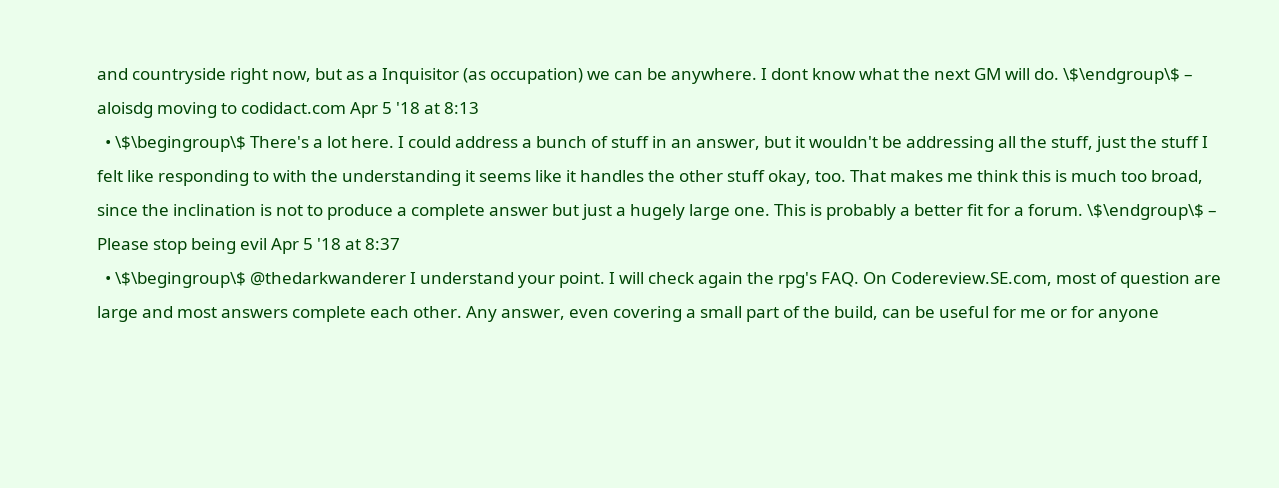and countryside right now, but as a Inquisitor (as occupation) we can be anywhere. I dont know what the next GM will do. \$\endgroup\$ – aloisdg moving to codidact.com Apr 5 '18 at 8:13
  • \$\begingroup\$ There's a lot here. I could address a bunch of stuff in an answer, but it wouldn't be addressing all the stuff, just the stuff I felt like responding to with the understanding it seems like it handles the other stuff okay, too. That makes me think this is much too broad, since the inclination is not to produce a complete answer but just a hugely large one. This is probably a better fit for a forum. \$\endgroup\$ – Please stop being evil Apr 5 '18 at 8:37
  • \$\begingroup\$ @thedarkwanderer I understand your point. I will check again the rpg's FAQ. On Codereview.SE.com, most of question are large and most answers complete each other. Any answer, even covering a small part of the build, can be useful for me or for anyone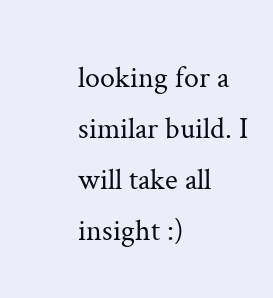looking for a similar build. I will take all insight :)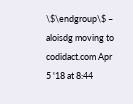\$\endgroup\$ – aloisdg moving to codidact.com Apr 5 '18 at 8:44